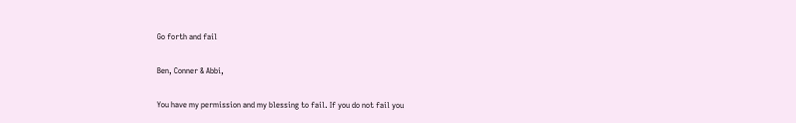Go forth and fail

Ben, Conner & Abbi,

You have my permission and my blessing to fail. If you do not fail you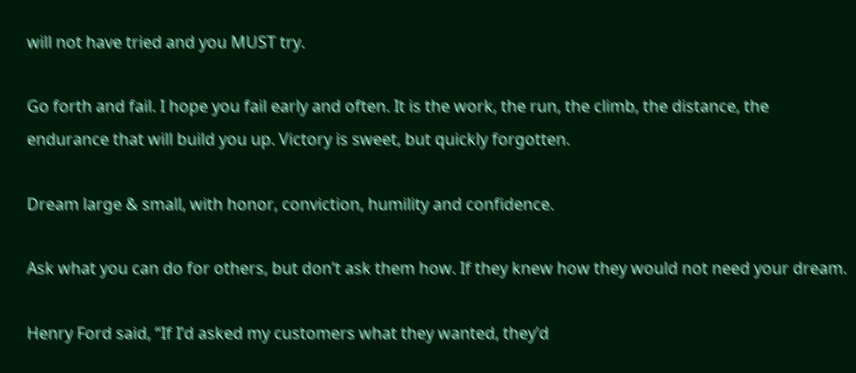will not have tried and you MUST try.

Go forth and fail. I hope you fail early and often. It is the work, the run, the climb, the distance, the endurance that will build you up. Victory is sweet, but quickly forgotten.

Dream large & small, with honor, conviction, humility and confidence.

Ask what you can do for others, but don’t ask them how. If they knew how they would not need your dream.

Henry Ford said, “If I’d asked my customers what they wanted, they’d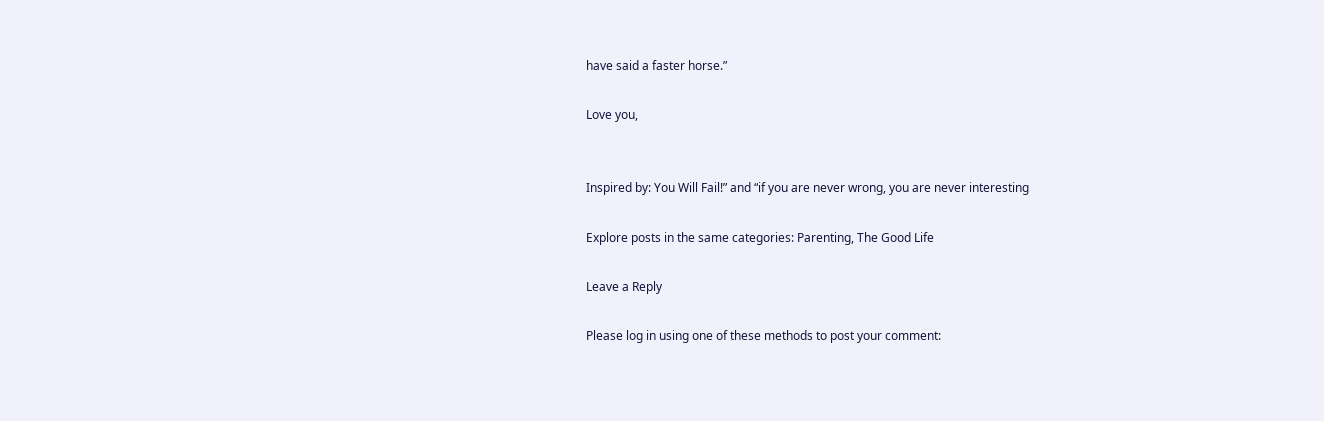have said a faster horse.”

Love you,


Inspired by: You Will Fail!” and “if you are never wrong, you are never interesting

Explore posts in the same categories: Parenting, The Good Life

Leave a Reply

Please log in using one of these methods to post your comment: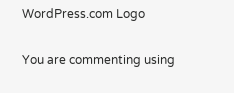WordPress.com Logo

You are commenting using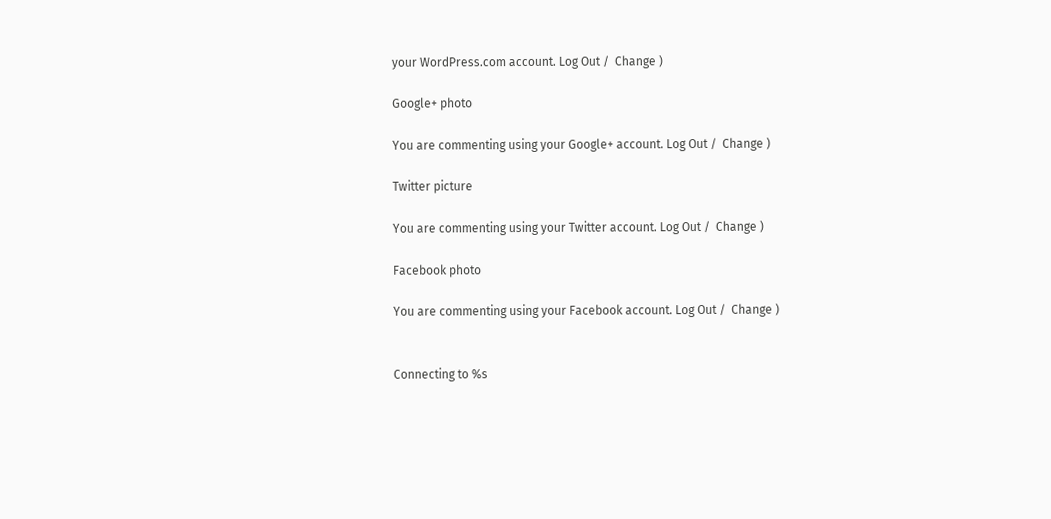your WordPress.com account. Log Out /  Change )

Google+ photo

You are commenting using your Google+ account. Log Out /  Change )

Twitter picture

You are commenting using your Twitter account. Log Out /  Change )

Facebook photo

You are commenting using your Facebook account. Log Out /  Change )


Connecting to %s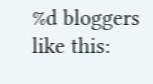%d bloggers like this: